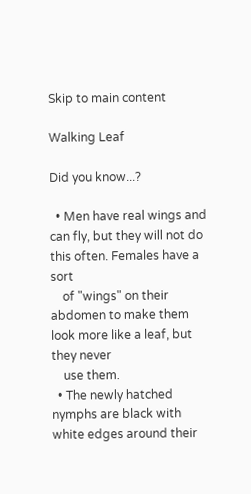Skip to main content

Walking Leaf

Did you know...?

  • Men have real wings and can fly, but they will not do this often. Females have a sort
    of "wings" on their abdomen to make them look more like a leaf, but they never
    use them.
  • The newly hatched nymphs are black with white edges around their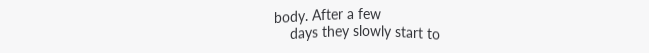body. After a few
    days they slowly start to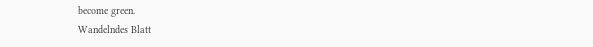become green.
Wandelndes Blatt